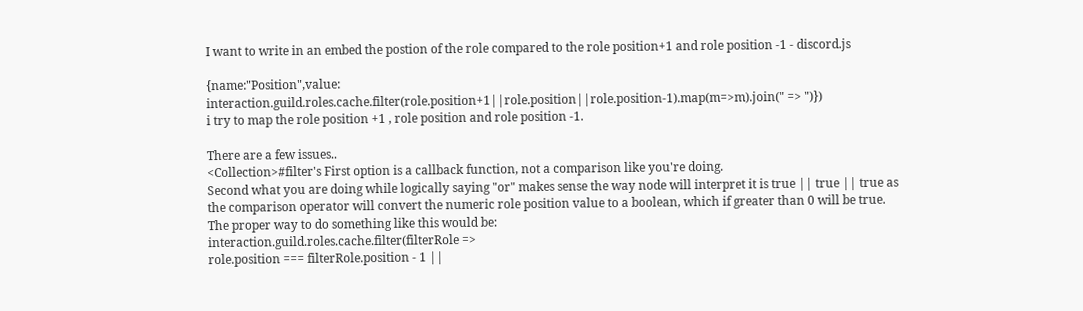I want to write in an embed the postion of the role compared to the role position+1 and role position -1 - discord.js

{name:"Position",value: interaction.guild.roles.cache.filter(role.position+1||role.position||role.position-1).map(m=>m).join(" => ")})
i try to map the role position +1 , role position and role position -1.

There are a few issues..
<Collection>#filter's First option is a callback function, not a comparison like you're doing.
Second what you are doing while logically saying "or" makes sense the way node will interpret it is true || true || true as the comparison operator will convert the numeric role position value to a boolean, which if greater than 0 will be true. The proper way to do something like this would be:
interaction.guild.roles.cache.filter(filterRole =>
role.position === filterRole.position - 1 ||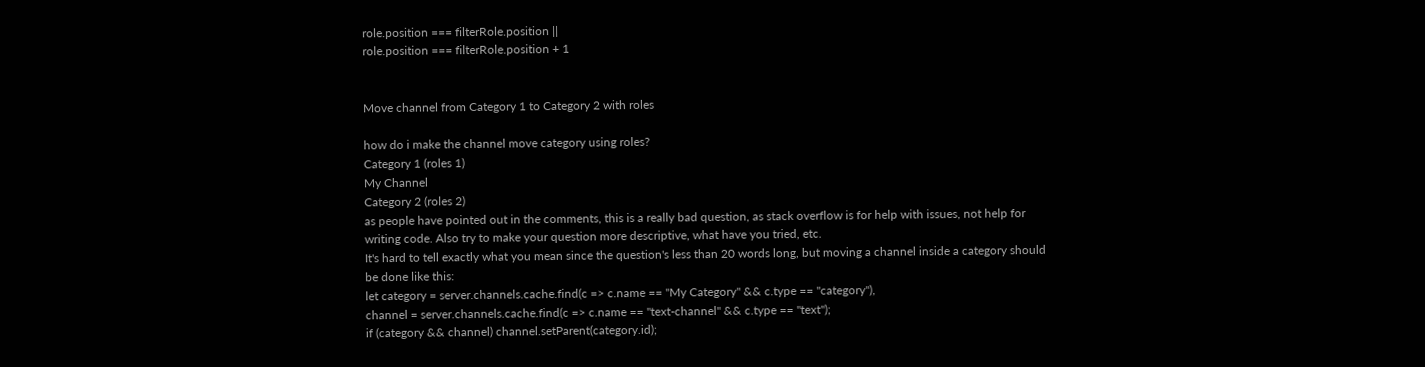role.position === filterRole.position ||
role.position === filterRole.position + 1


Move channel from Category 1 to Category 2 with roles

how do i make the channel move category using roles?
Category 1 (roles 1)
My Channel
Category 2 (roles 2)
as people have pointed out in the comments, this is a really bad question, as stack overflow is for help with issues, not help for writing code. Also try to make your question more descriptive, what have you tried, etc.
It's hard to tell exactly what you mean since the question's less than 20 words long, but moving a channel inside a category should be done like this:
let category = server.channels.cache.find(c => c.name == "My Category" && c.type == "category"),
channel = server.channels.cache.find(c => c.name == "text-channel" && c.type == "text");
if (category && channel) channel.setParent(category.id);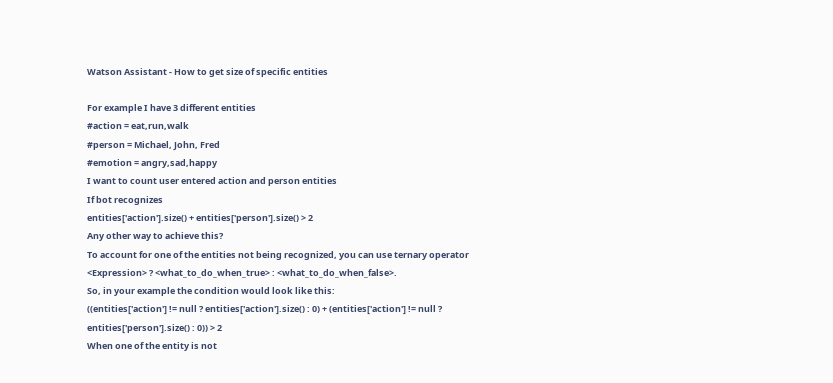Watson Assistant - How to get size of specific entities

For example I have 3 different entities
#action = eat,run,walk
#person = Michael, John, Fred
#emotion = angry,sad,happy
I want to count user entered action and person entities
If bot recognizes
entities['action'].size() + entities['person'].size() > 2
Any other way to achieve this?
To account for one of the entities not being recognized, you can use ternary operator <Expression> ? <what_to_do_when_true> : <what_to_do_when_false>.
So, in your example the condition would look like this:
((entities['action'] != null ? entities['action'].size() : 0) + (entities['action'] != null ? entities['person'].size() : 0)) > 2
When one of the entity is not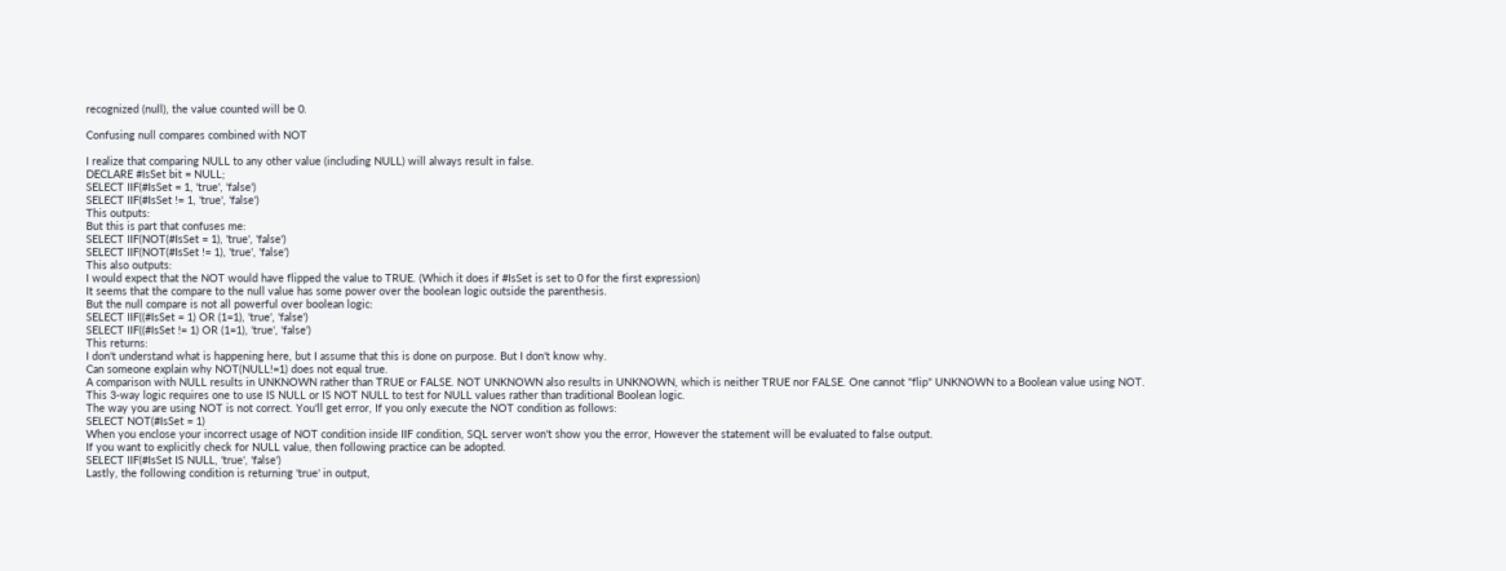recognized (null), the value counted will be 0.

Confusing null compares combined with NOT

I realize that comparing NULL to any other value (including NULL) will always result in false.
DECLARE #IsSet bit = NULL;
SELECT IIF(#IsSet = 1, 'true', 'false')
SELECT IIF(#IsSet != 1, 'true', 'false')
This outputs:
But this is part that confuses me:
SELECT IIF(NOT(#IsSet = 1), 'true', 'false')
SELECT IIF(NOT(#IsSet != 1), 'true', 'false')
This also outputs:
I would expect that the NOT would have flipped the value to TRUE. (Which it does if #IsSet is set to 0 for the first expression)
It seems that the compare to the null value has some power over the boolean logic outside the parenthesis.
But the null compare is not all powerful over boolean logic:
SELECT IIF((#IsSet = 1) OR (1=1), 'true', 'false')
SELECT IIF((#IsSet != 1) OR (1=1), 'true', 'false')
This returns:
I don't understand what is happening here, but I assume that this is done on purpose. But I don't know why.
Can someone explain why NOT(NULL!=1) does not equal true.
A comparison with NULL results in UNKNOWN rather than TRUE or FALSE. NOT UNKNOWN also results in UNKNOWN, which is neither TRUE nor FALSE. One cannot "flip" UNKNOWN to a Boolean value using NOT.
This 3-way logic requires one to use IS NULL or IS NOT NULL to test for NULL values rather than traditional Boolean logic.
The way you are using NOT is not correct. You'll get error, If you only execute the NOT condition as follows:
SELECT NOT(#IsSet = 1)
When you enclose your incorrect usage of NOT condition inside IIF condition, SQL server won't show you the error, However the statement will be evaluated to false output.
If you want to explicitly check for NULL value, then following practice can be adopted.
SELECT IIF(#IsSet IS NULL, 'true', 'false')
Lastly, the following condition is returning 'true' in output,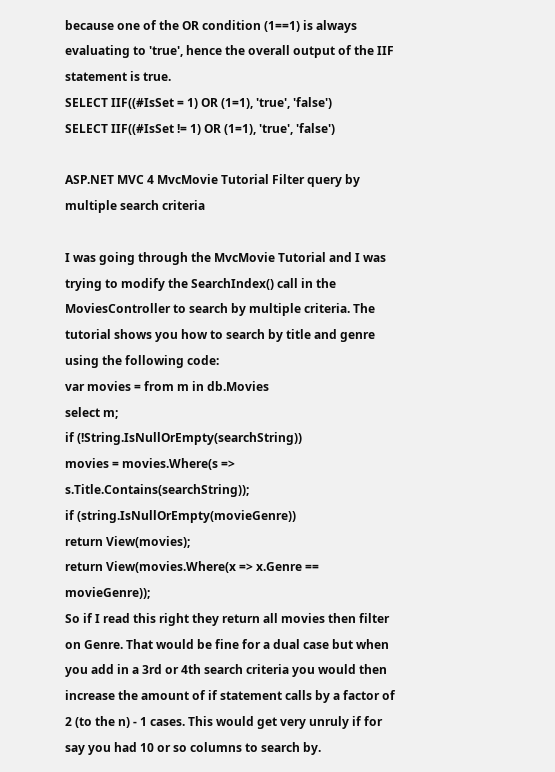because one of the OR condition (1==1) is always evaluating to 'true', hence the overall output of the IIF statement is true.
SELECT IIF((#IsSet = 1) OR (1=1), 'true', 'false')
SELECT IIF((#IsSet != 1) OR (1=1), 'true', 'false')

ASP.NET MVC 4 MvcMovie Tutorial Filter query by multiple search criteria

I was going through the MvcMovie Tutorial and I was trying to modify the SearchIndex() call in the MoviesController to search by multiple criteria. The tutorial shows you how to search by title and genre using the following code:
var movies = from m in db.Movies
select m;
if (!String.IsNullOrEmpty(searchString))
movies = movies.Where(s => s.Title.Contains(searchString));
if (string.IsNullOrEmpty(movieGenre))
return View(movies);
return View(movies.Where(x => x.Genre == movieGenre));
So if I read this right they return all movies then filter on Genre. That would be fine for a dual case but when you add in a 3rd or 4th search criteria you would then increase the amount of if statement calls by a factor of 2 (to the n) - 1 cases. This would get very unruly if for say you had 10 or so columns to search by.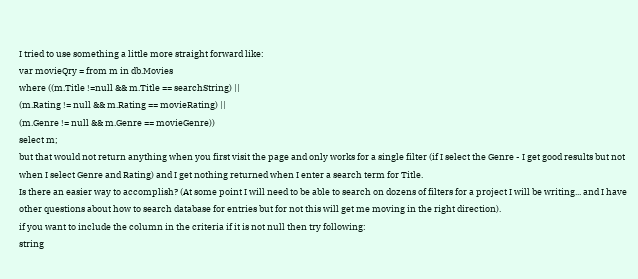I tried to use something a little more straight forward like:
var movieQry = from m in db.Movies
where ((m.Title !=null && m.Title == searchString) ||
(m.Rating != null && m.Rating == movieRating) ||
(m.Genre != null && m.Genre == movieGenre))
select m;
but that would not return anything when you first visit the page and only works for a single filter (if I select the Genre - I get good results but not when I select Genre and Rating) and I get nothing returned when I enter a search term for Title.
Is there an easier way to accomplish? (At some point I will need to be able to search on dozens of filters for a project I will be writing... and I have other questions about how to search database for entries but for not this will get me moving in the right direction).
if you want to include the column in the criteria if it is not null then try following:
string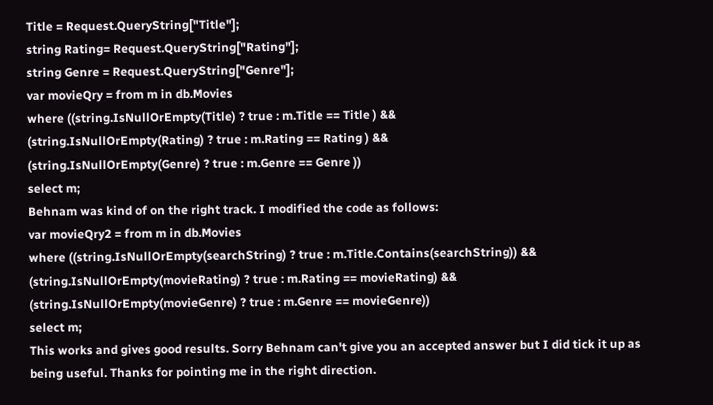Title = Request.QueryString["Title"];
string Rating= Request.QueryString["Rating"];
string Genre = Request.QueryString["Genre"];
var movieQry = from m in db.Movies
where ((string.IsNullOrEmpty(Title) ? true : m.Title == Title ) &&
(string.IsNullOrEmpty(Rating) ? true : m.Rating == Rating ) &&
(string.IsNullOrEmpty(Genre) ? true : m.Genre == Genre ))
select m;
Behnam was kind of on the right track. I modified the code as follows:
var movieQry2 = from m in db.Movies
where ((string.IsNullOrEmpty(searchString) ? true : m.Title.Contains(searchString)) &&
(string.IsNullOrEmpty(movieRating) ? true : m.Rating == movieRating) &&
(string.IsNullOrEmpty(movieGenre) ? true : m.Genre == movieGenre))
select m;
This works and gives good results. Sorry Behnam can't give you an accepted answer but I did tick it up as being useful. Thanks for pointing me in the right direction.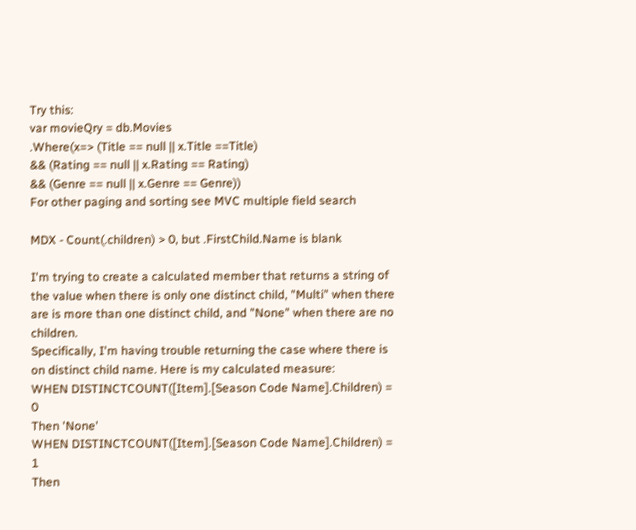Try this:
var movieQry = db.Movies
.Where(x=> (Title == null || x.Title ==Title)
&& (Rating == null || x.Rating == Rating)
&& (Genre == null || x.Genre == Genre))
For other paging and sorting see MVC multiple field search

MDX - Count(.children) > 0, but .FirstChild.Name is blank

I'm trying to create a calculated member that returns a string of the value when there is only one distinct child, "Multi" when there are is more than one distinct child, and "None" when there are no children.
Specifically, I'm having trouble returning the case where there is on distinct child name. Here is my calculated measure:
WHEN DISTINCTCOUNT([Item].[Season Code Name].Children) = 0
Then 'None'
WHEN DISTINCTCOUNT([Item].[Season Code Name].Children) = 1
Then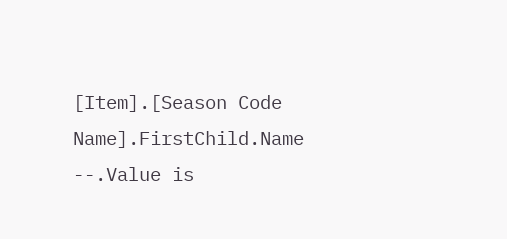[Item].[Season Code Name].FirstChild.Name --.Value is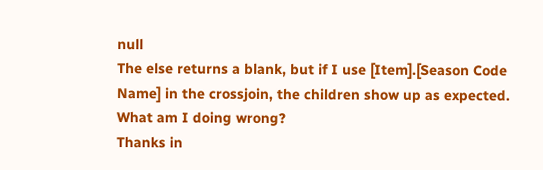null
The else returns a blank, but if I use [Item].[Season Code Name] in the crossjoin, the children show up as expected.
What am I doing wrong?
Thanks in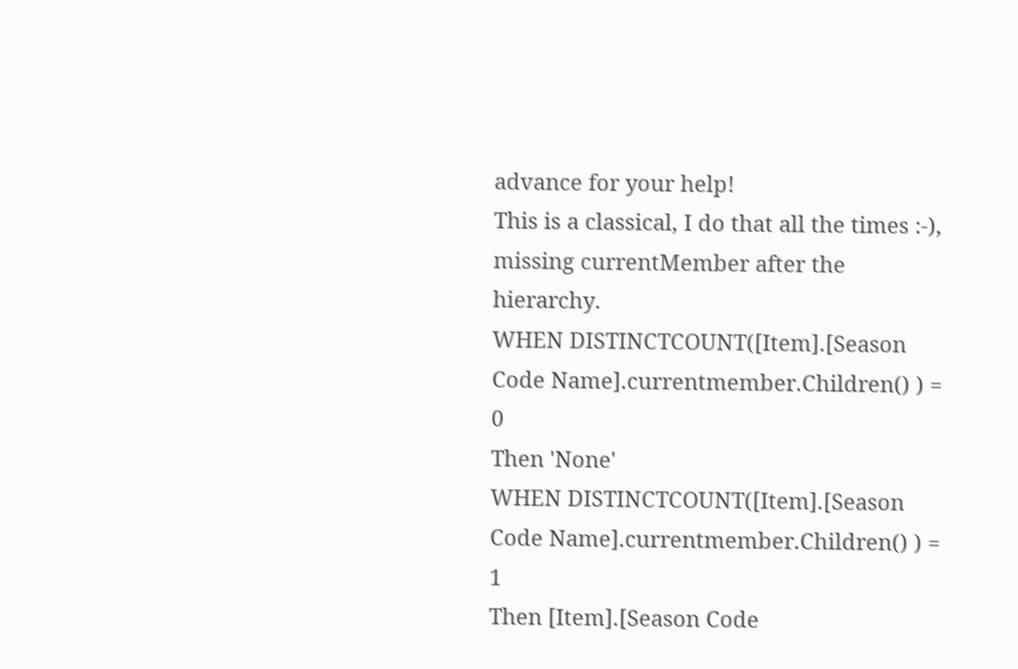advance for your help!
This is a classical, I do that all the times :-), missing currentMember after the hierarchy.
WHEN DISTINCTCOUNT([Item].[Season Code Name].currentmember.Children() ) = 0
Then 'None'
WHEN DISTINCTCOUNT([Item].[Season Code Name].currentmember.Children() ) = 1
Then [Item].[Season Code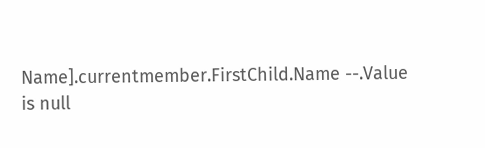Name].currentmember.FirstChild.Name --.Value is null